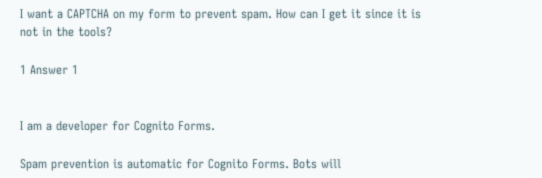I want a CAPTCHA on my form to prevent spam. How can I get it since it is not in the tools?

1 Answer 1


I am a developer for Cognito Forms.

Spam prevention is automatic for Cognito Forms. Bots will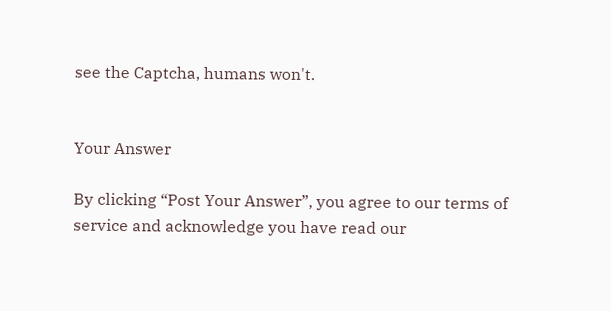see the Captcha, humans won't.


Your Answer

By clicking “Post Your Answer”, you agree to our terms of service and acknowledge you have read our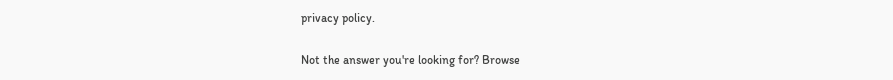privacy policy.

Not the answer you're looking for? Browse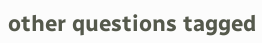other questions tagged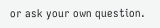or ask your own question.